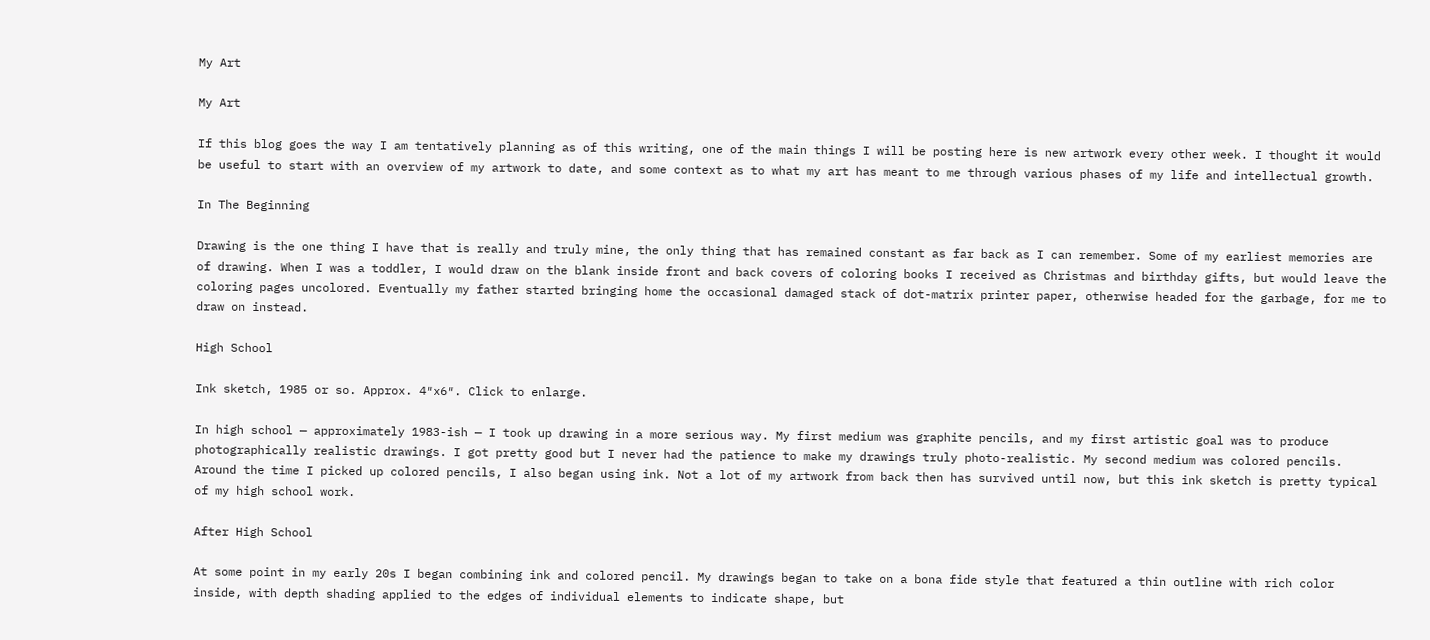My Art

My Art

If this blog goes the way I am tentatively planning as of this writing, one of the main things I will be posting here is new artwork every other week. I thought it would be useful to start with an overview of my artwork to date, and some context as to what my art has meant to me through various phases of my life and intellectual growth.

In The Beginning

Drawing is the one thing I have that is really and truly mine, the only thing that has remained constant as far back as I can remember. Some of my earliest memories are of drawing. When I was a toddler, I would draw on the blank inside front and back covers of coloring books I received as Christmas and birthday gifts, but would leave the coloring pages uncolored. Eventually my father started bringing home the occasional damaged stack of dot-matrix printer paper, otherwise headed for the garbage, for me to draw on instead.

High School

Ink sketch, 1985 or so. Approx. 4″x6″. Click to enlarge.

In high school — approximately 1983-ish — I took up drawing in a more serious way. My first medium was graphite pencils, and my first artistic goal was to produce photographically realistic drawings. I got pretty good but I never had the patience to make my drawings truly photo-realistic. My second medium was colored pencils. Around the time I picked up colored pencils, I also began using ink. Not a lot of my artwork from back then has survived until now, but this ink sketch is pretty typical of my high school work.

After High School

At some point in my early 20s I began combining ink and colored pencil. My drawings began to take on a bona fide style that featured a thin outline with rich color inside, with depth shading applied to the edges of individual elements to indicate shape, but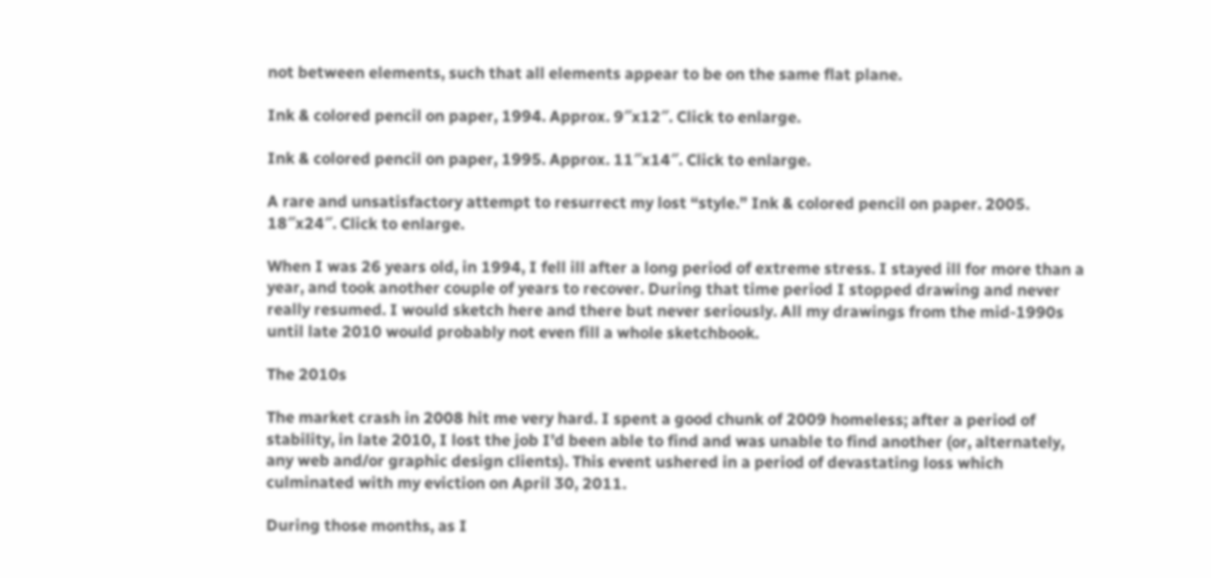not between elements, such that all elements appear to be on the same flat plane.

Ink & colored pencil on paper, 1994. Approx. 9″x12″. Click to enlarge.

Ink & colored pencil on paper, 1995. Approx. 11″x14″. Click to enlarge.

A rare and unsatisfactory attempt to resurrect my lost “style.” Ink & colored pencil on paper. 2005. 18″x24″. Click to enlarge.

When I was 26 years old, in 1994, I fell ill after a long period of extreme stress. I stayed ill for more than a year, and took another couple of years to recover. During that time period I stopped drawing and never really resumed. I would sketch here and there but never seriously. All my drawings from the mid-1990s until late 2010 would probably not even fill a whole sketchbook.

The 2010s

The market crash in 2008 hit me very hard. I spent a good chunk of 2009 homeless; after a period of stability, in late 2010, I lost the job I’d been able to find and was unable to find another (or, alternately, any web and/or graphic design clients). This event ushered in a period of devastating loss which culminated with my eviction on April 30, 2011.

During those months, as I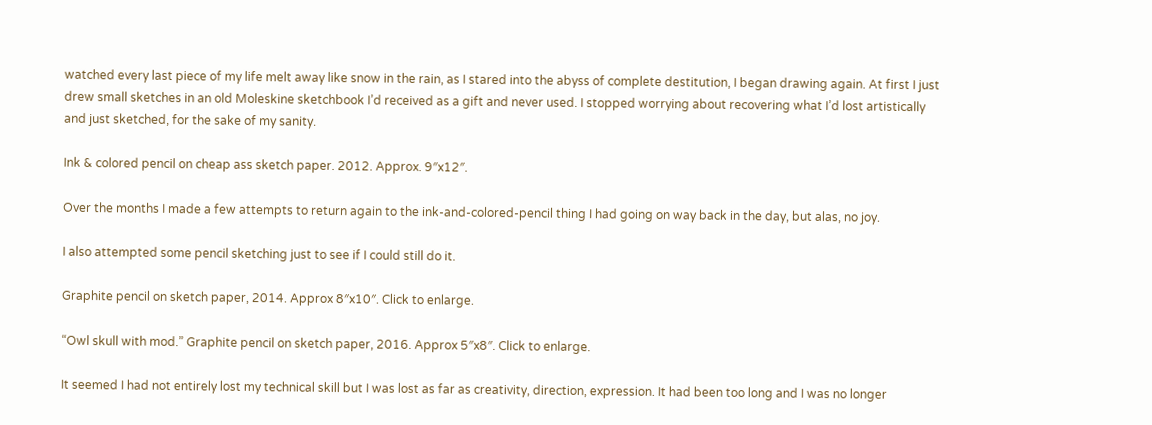watched every last piece of my life melt away like snow in the rain, as I stared into the abyss of complete destitution, I began drawing again. At first I just drew small sketches in an old Moleskine sketchbook I’d received as a gift and never used. I stopped worrying about recovering what I’d lost artistically and just sketched, for the sake of my sanity.

Ink & colored pencil on cheap ass sketch paper. 2012. Approx. 9″x12″.

Over the months I made a few attempts to return again to the ink-and-colored-pencil thing I had going on way back in the day, but alas, no joy.

I also attempted some pencil sketching just to see if I could still do it.

Graphite pencil on sketch paper, 2014. Approx 8″x10″. Click to enlarge.

“Owl skull with mod.” Graphite pencil on sketch paper, 2016. Approx 5″x8″. Click to enlarge.

It seemed I had not entirely lost my technical skill but I was lost as far as creativity, direction, expression. It had been too long and I was no longer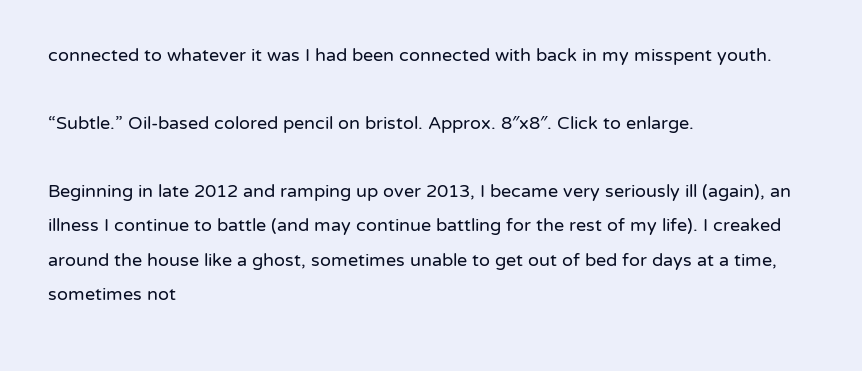connected to whatever it was I had been connected with back in my misspent youth.

“Subtle.” Oil-based colored pencil on bristol. Approx. 8″x8″. Click to enlarge.

Beginning in late 2012 and ramping up over 2013, I became very seriously ill (again), an illness I continue to battle (and may continue battling for the rest of my life). I creaked around the house like a ghost, sometimes unable to get out of bed for days at a time, sometimes not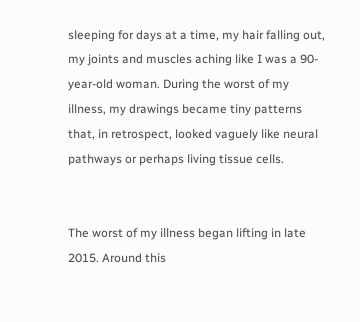sleeping for days at a time, my hair falling out, my joints and muscles aching like I was a 90-year-old woman. During the worst of my illness, my drawings became tiny patterns that, in retrospect, looked vaguely like neural pathways or perhaps living tissue cells.


The worst of my illness began lifting in late 2015. Around this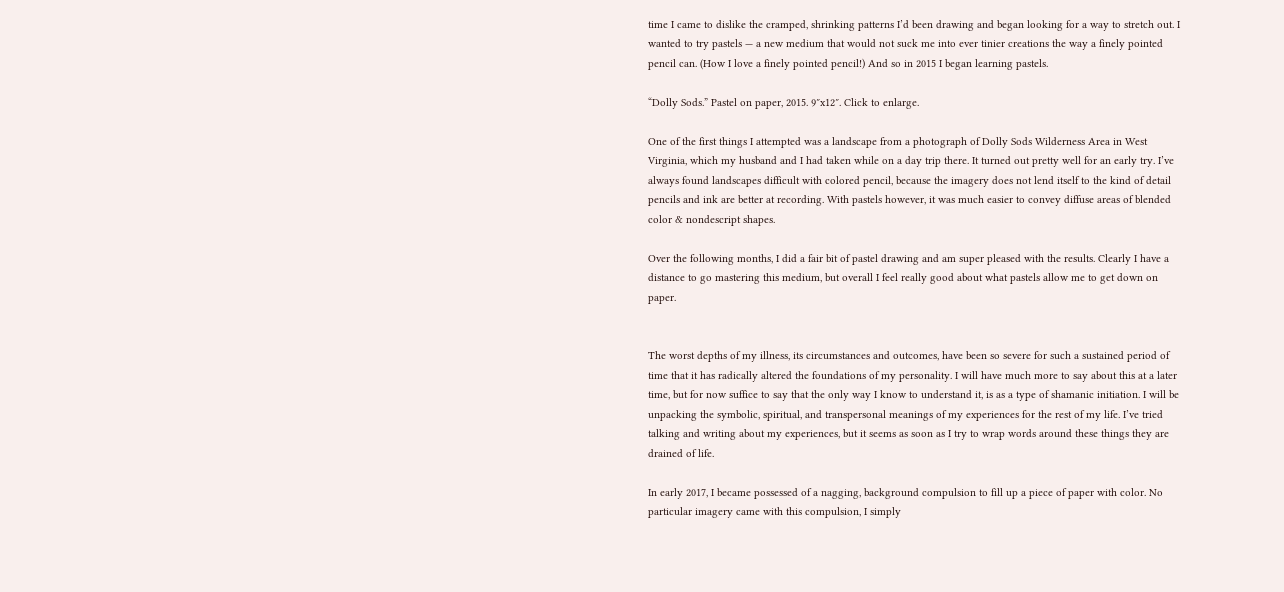time I came to dislike the cramped, shrinking patterns I’d been drawing and began looking for a way to stretch out. I wanted to try pastels — a new medium that would not suck me into ever tinier creations the way a finely pointed pencil can. (How I love a finely pointed pencil!) And so in 2015 I began learning pastels.

“Dolly Sods.” Pastel on paper, 2015. 9″x12″. Click to enlarge.

One of the first things I attempted was a landscape from a photograph of Dolly Sods Wilderness Area in West Virginia, which my husband and I had taken while on a day trip there. It turned out pretty well for an early try. I’ve always found landscapes difficult with colored pencil, because the imagery does not lend itself to the kind of detail pencils and ink are better at recording. With pastels however, it was much easier to convey diffuse areas of blended color & nondescript shapes.

Over the following months, I did a fair bit of pastel drawing and am super pleased with the results. Clearly I have a distance to go mastering this medium, but overall I feel really good about what pastels allow me to get down on paper.


The worst depths of my illness, its circumstances and outcomes, have been so severe for such a sustained period of time that it has radically altered the foundations of my personality. I will have much more to say about this at a later time, but for now suffice to say that the only way I know to understand it, is as a type of shamanic initiation. I will be unpacking the symbolic, spiritual, and transpersonal meanings of my experiences for the rest of my life. I’ve tried talking and writing about my experiences, but it seems as soon as I try to wrap words around these things they are drained of life.

In early 2017, I became possessed of a nagging, background compulsion to fill up a piece of paper with color. No particular imagery came with this compulsion, I simply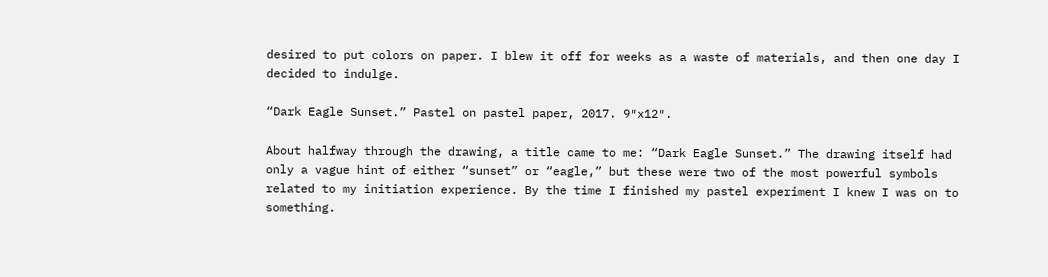desired to put colors on paper. I blew it off for weeks as a waste of materials, and then one day I decided to indulge.

“Dark Eagle Sunset.” Pastel on pastel paper, 2017. 9″x12″.

About halfway through the drawing, a title came to me: “Dark Eagle Sunset.” The drawing itself had only a vague hint of either “sunset” or “eagle,” but these were two of the most powerful symbols related to my initiation experience. By the time I finished my pastel experiment I knew I was on to something.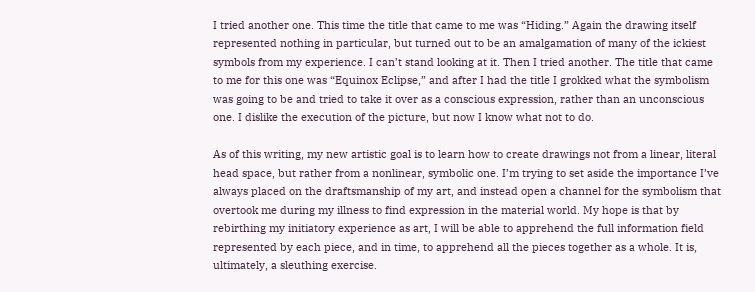I tried another one. This time the title that came to me was “Hiding.” Again the drawing itself represented nothing in particular, but turned out to be an amalgamation of many of the ickiest symbols from my experience. I can’t stand looking at it. Then I tried another. The title that came to me for this one was “Equinox Eclipse,” and after I had the title I grokked what the symbolism was going to be and tried to take it over as a conscious expression, rather than an unconscious one. I dislike the execution of the picture, but now I know what not to do.

As of this writing, my new artistic goal is to learn how to create drawings not from a linear, literal head space, but rather from a nonlinear, symbolic one. I’m trying to set aside the importance I’ve always placed on the draftsmanship of my art, and instead open a channel for the symbolism that overtook me during my illness to find expression in the material world. My hope is that by rebirthing my initiatory experience as art, I will be able to apprehend the full information field represented by each piece, and in time, to apprehend all the pieces together as a whole. It is, ultimately, a sleuthing exercise.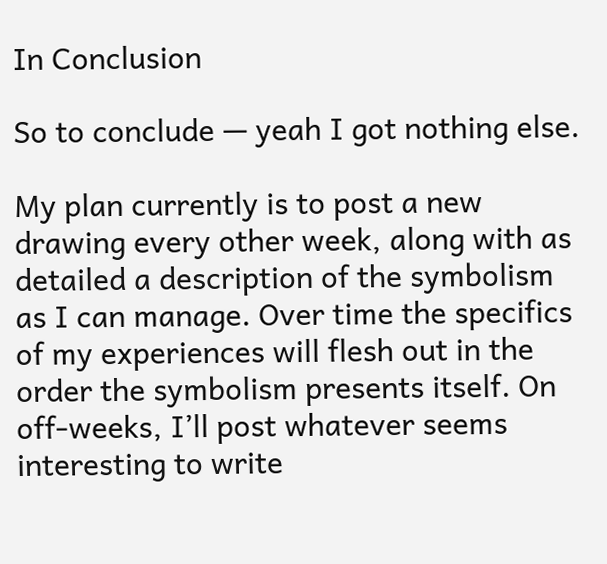In Conclusion

So to conclude — yeah I got nothing else.

My plan currently is to post a new drawing every other week, along with as detailed a description of the symbolism as I can manage. Over time the specifics of my experiences will flesh out in the order the symbolism presents itself. On off-weeks, I’ll post whatever seems interesting to write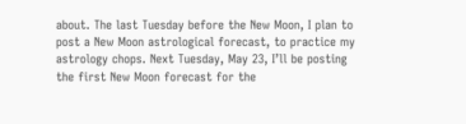about. The last Tuesday before the New Moon, I plan to post a New Moon astrological forecast, to practice my astrology chops. Next Tuesday, May 23, I’ll be posting the first New Moon forecast for the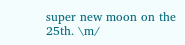super new moon on the 25th. \m/